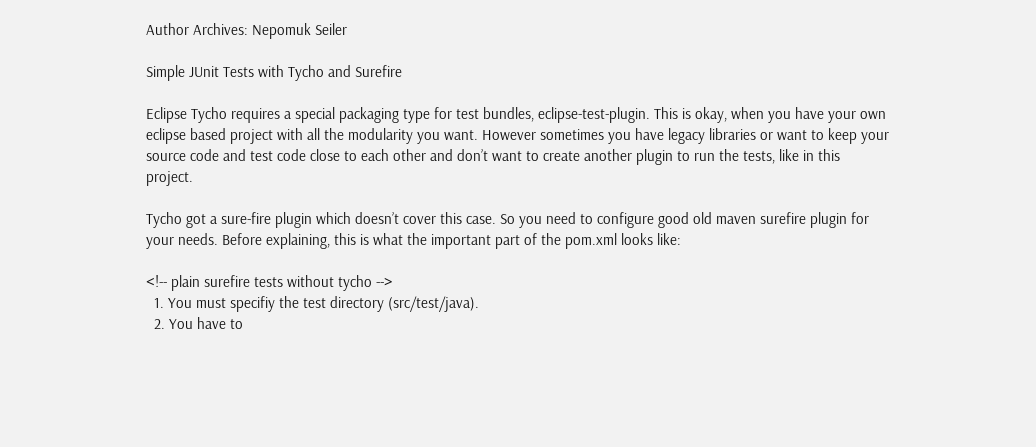Author Archives: Nepomuk Seiler

Simple JUnit Tests with Tycho and Surefire

Eclipse Tycho requires a special packaging type for test bundles, eclipse-test-plugin. This is okay, when you have your own eclipse based project with all the modularity you want. However sometimes you have legacy libraries or want to keep your source code and test code close to each other and don’t want to create another plugin to run the tests, like in this project.

Tycho got a sure-fire plugin which doesn’t cover this case. So you need to configure good old maven surefire plugin for your needs. Before explaining, this is what the important part of the pom.xml looks like:

<!-- plain surefire tests without tycho -->
  1. You must specifiy the test directory (src/test/java).
  2. You have to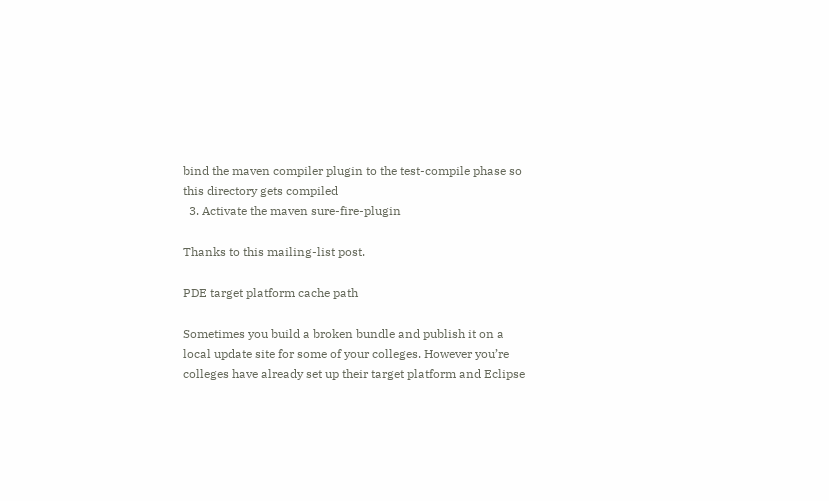bind the maven compiler plugin to the test-compile phase so this directory gets compiled
  3. Activate the maven sure-fire-plugin

Thanks to this mailing-list post.

PDE target platform cache path

Sometimes you build a broken bundle and publish it on a local update site for some of your colleges. However you’re colleges have already set up their target platform and Eclipse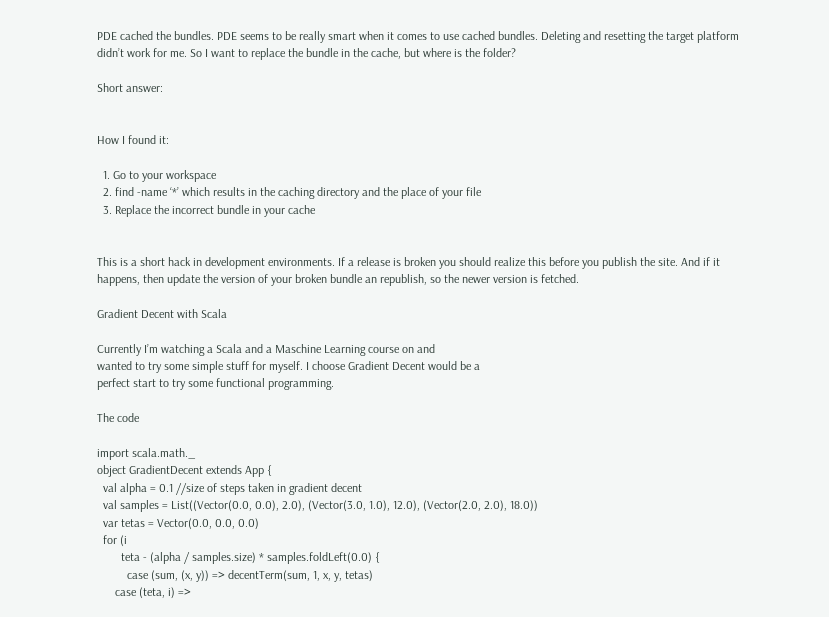PDE cached the bundles. PDE seems to be really smart when it comes to use cached bundles. Deleting and resetting the target platform didn’t work for me. So I want to replace the bundle in the cache, but where is the folder?

Short answer:


How I found it:

  1. Go to your workspace
  2. find -name ‘*’ which results in the caching directory and the place of your file
  3. Replace the incorrect bundle in your cache


This is a short hack in development environments. If a release is broken you should realize this before you publish the site. And if it happens, then update the version of your broken bundle an republish, so the newer version is fetched.

Gradient Decent with Scala

Currently I’m watching a Scala and a Maschine Learning course on and
wanted to try some simple stuff for myself. I choose Gradient Decent would be a
perfect start to try some functional programming.

The code

import scala.math._
object GradientDecent extends App {
  val alpha = 0.1 //size of steps taken in gradient decent
  val samples = List((Vector(0.0, 0.0), 2.0), (Vector(3.0, 1.0), 12.0), (Vector(2.0, 2.0), 18.0))
  var tetas = Vector(0.0, 0.0, 0.0)
  for (i
        teta - (alpha / samples.size) * samples.foldLeft(0.0) {
          case (sum, (x, y)) => decentTerm(sum, 1, x, y, tetas)
      case (teta, i) =>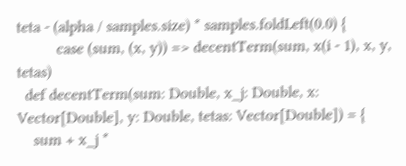teta - (alpha / samples.size) * samples.foldLeft(0.0) {
          case (sum, (x, y)) => decentTerm(sum, x(i - 1), x, y, tetas)
  def decentTerm(sum: Double, x_j: Double, x: Vector[Double], y: Double, tetas: Vector[Double]) = {
    sum + x_j *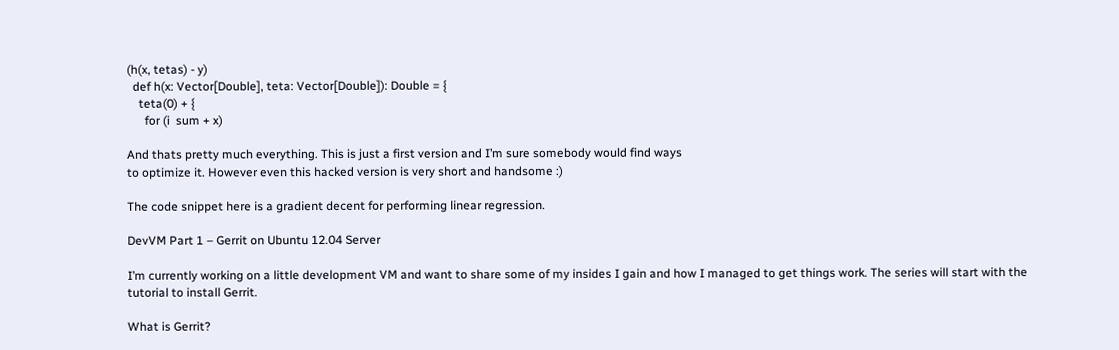(h(x, tetas) - y)
  def h(x: Vector[Double], teta: Vector[Double]): Double = {
    teta(0) + {
      for (i  sum + x)

And thats pretty much everything. This is just a first version and I’m sure somebody would find ways
to optimize it. However even this hacked version is very short and handsome :)

The code snippet here is a gradient decent for performing linear regression.

DevVM Part 1 – Gerrit on Ubuntu 12.04 Server

I’m currently working on a little development VM and want to share some of my insides I gain and how I managed to get things work. The series will start with the tutorial to install Gerrit.

What is Gerrit?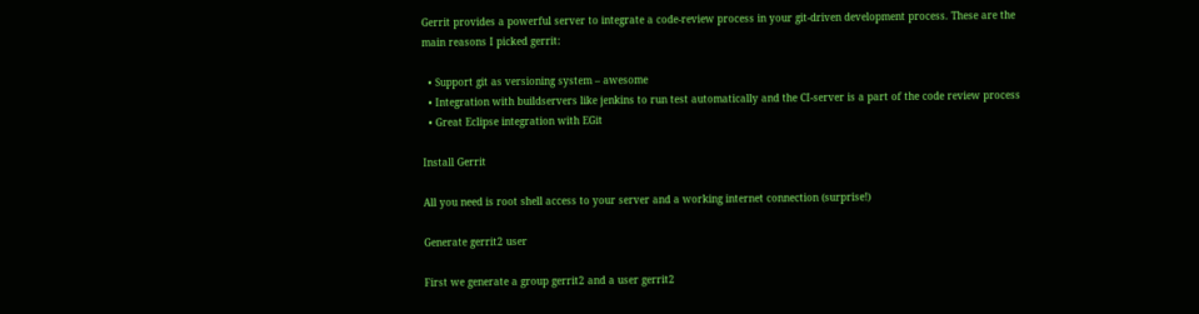Gerrit provides a powerful server to integrate a code-review process in your git-driven development process. These are the main reasons I picked gerrit:

  • Support git as versioning system – awesome
  • Integration with buildservers like jenkins to run test automatically and the CI-server is a part of the code review process
  • Great Eclipse integration with EGit

Install Gerrit

All you need is root shell access to your server and a working internet connection (surprise!)

Generate gerrit2 user

First we generate a group gerrit2 and a user gerrit2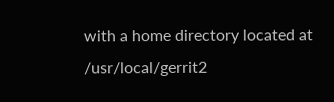with a home directory located at /usr/local/gerrit2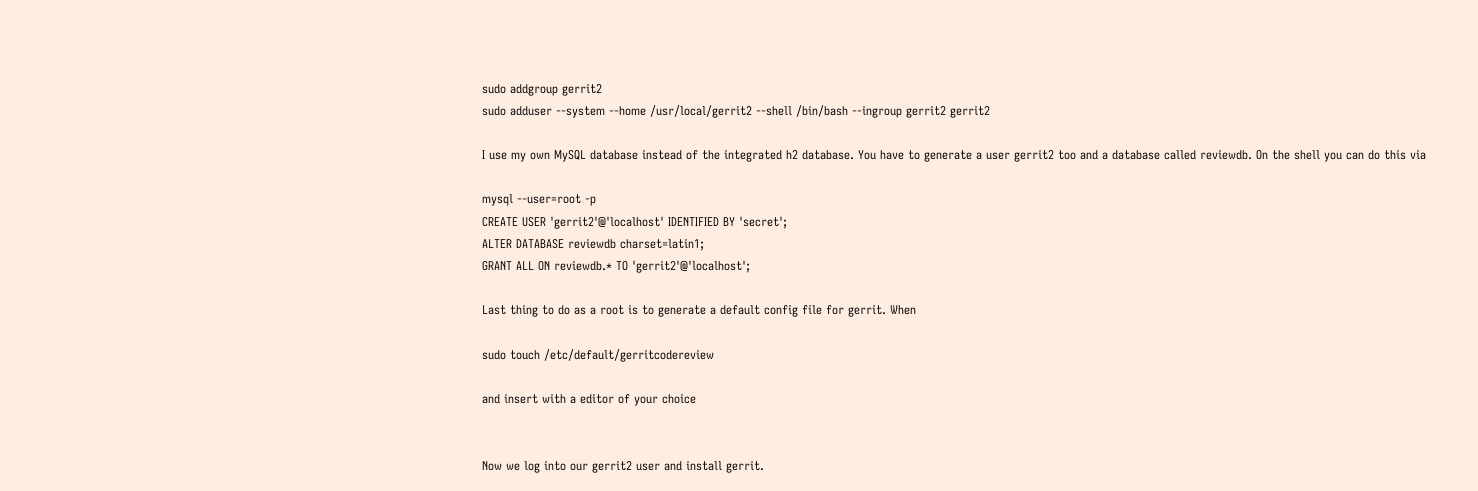sudo addgroup gerrit2
sudo adduser --system --home /usr/local/gerrit2 --shell /bin/bash --ingroup gerrit2 gerrit2

I use my own MySQL database instead of the integrated h2 database. You have to generate a user gerrit2 too and a database called reviewdb. On the shell you can do this via

mysql --user=root -p
CREATE USER 'gerrit2'@'localhost' IDENTIFIED BY 'secret';
ALTER DATABASE reviewdb charset=latin1;
GRANT ALL ON reviewdb.* TO 'gerrit2'@'localhost';

Last thing to do as a root is to generate a default config file for gerrit. When

sudo touch /etc/default/gerritcodereview

and insert with a editor of your choice


Now we log into our gerrit2 user and install gerrit.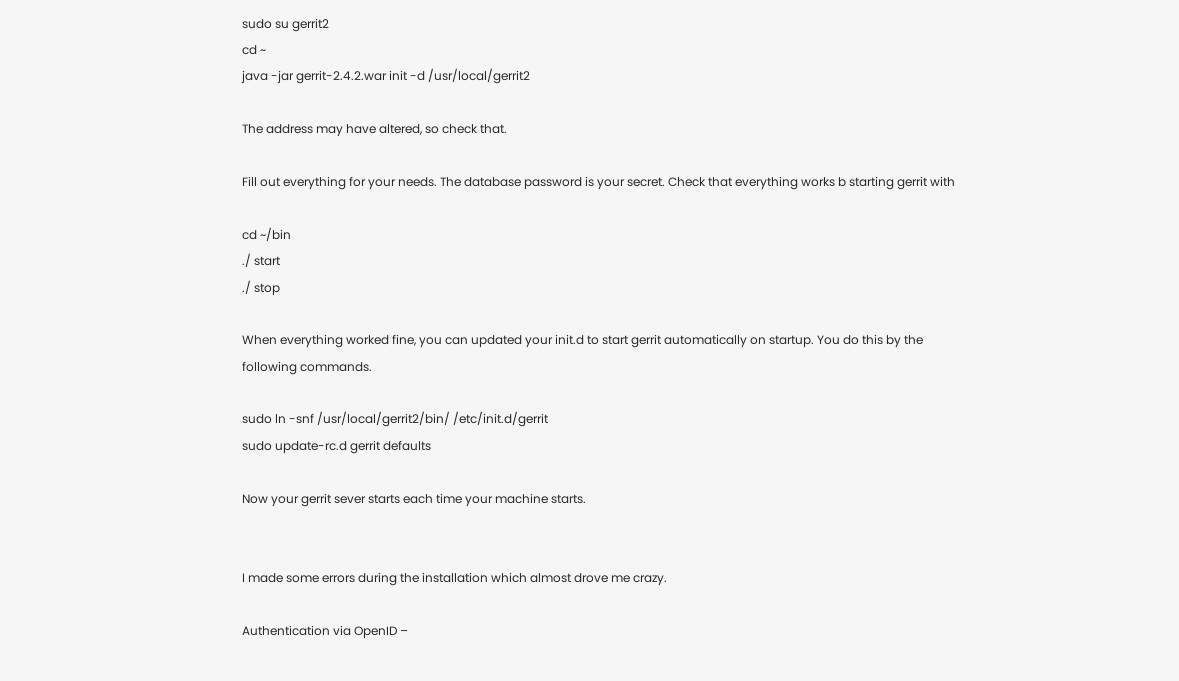sudo su gerrit2
cd ~
java -jar gerrit-2.4.2.war init -d /usr/local/gerrit2

The address may have altered, so check that.

Fill out everything for your needs. The database password is your secret. Check that everything works b starting gerrit with

cd ~/bin
./ start
./ stop

When everything worked fine, you can updated your init.d to start gerrit automatically on startup. You do this by the following commands.

sudo ln -snf /usr/local/gerrit2/bin/ /etc/init.d/gerrit
sudo update-rc.d gerrit defaults

Now your gerrit sever starts each time your machine starts.


I made some errors during the installation which almost drove me crazy.

Authentication via OpenID –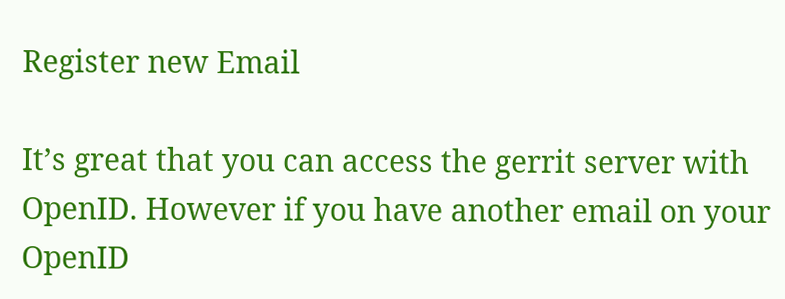Register new Email

It’s great that you can access the gerrit server with OpenID. However if you have another email on your OpenID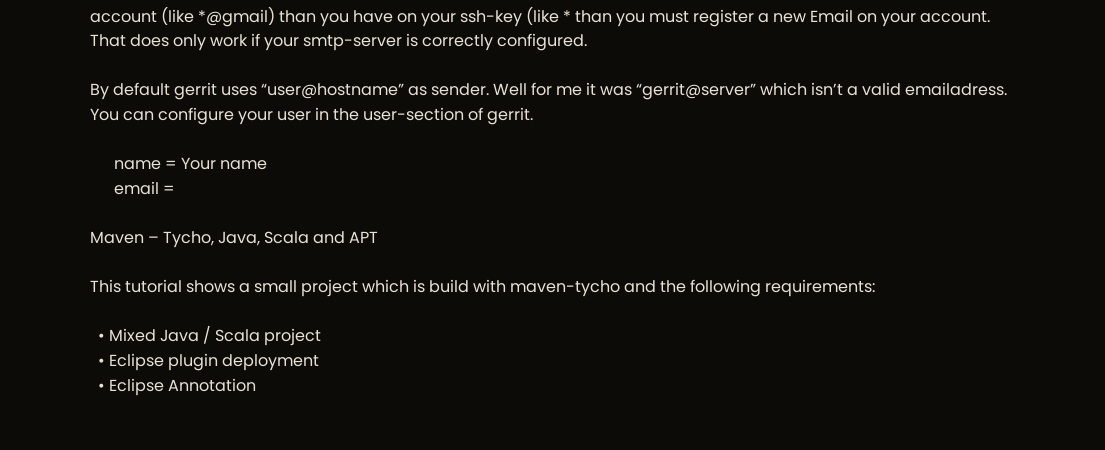account (like *@gmail) than you have on your ssh-key (like * than you must register a new Email on your account. That does only work if your smtp-server is correctly configured.

By default gerrit uses “user@hostname” as sender. Well for me it was “gerrit@server” which isn’t a valid emailadress. You can configure your user in the user-section of gerrit.

      name = Your name
      email =

Maven – Tycho, Java, Scala and APT

This tutorial shows a small project which is build with maven-tycho and the following requirements:

  • Mixed Java / Scala project
  • Eclipse plugin deployment
  • Eclipse Annotation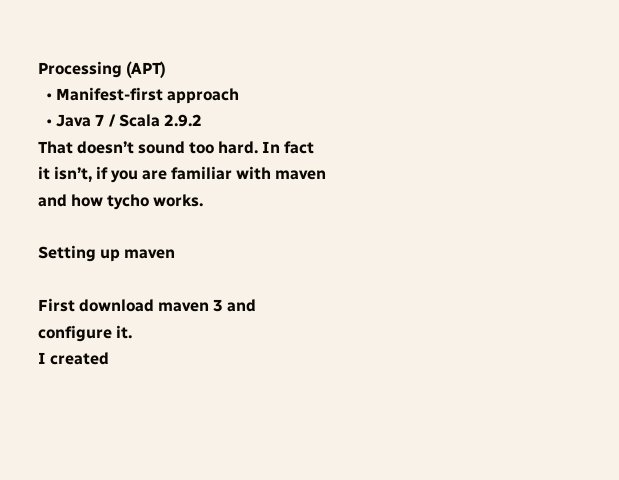Processing (APT)
  • Manifest-first approach
  • Java 7 / Scala 2.9.2
That doesn’t sound too hard. In fact it isn’t, if you are familiar with maven and how tycho works.

Setting up maven

First download maven 3 and configure it.
I created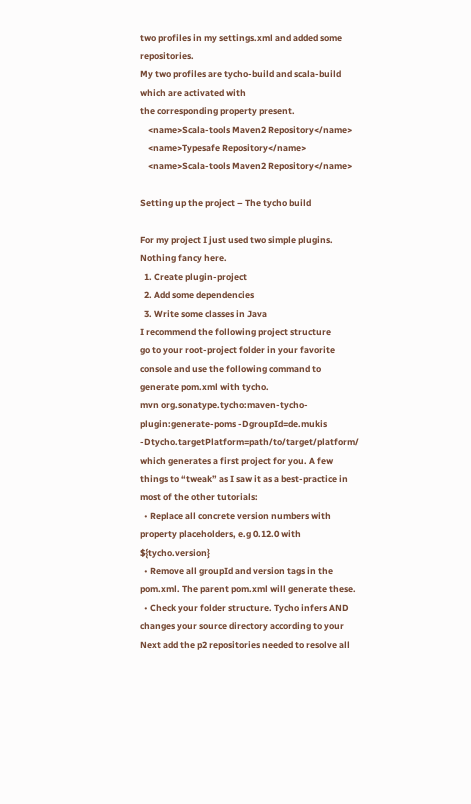two profiles in my settings.xml and added some repositories.
My two profiles are tycho-build and scala-build which are activated with
the corresponding property present.
    <name>Scala-tools Maven2 Repository</name>
    <name>Typesafe Repository</name>
    <name>Scala-tools Maven2 Repository</name>

Setting up the project – The tycho build

For my project I just used two simple plugins. Nothing fancy here.
  1. Create plugin-project
  2. Add some dependencies
  3. Write some classes in Java
I recommend the following project structure
go to your root-project folder in your favorite console and use the following command to generate pom.xml with tycho.
mvn org.sonatype.tycho:maven-tycho-plugin:generate-poms -DgroupId=de.mukis -Dtycho.targetPlatform=path/to/target/platform/
which generates a first project for you. A few things to “tweak” as I saw it as a best-practice in most of the other tutorials:
  • Replace all concrete version numbers with property placeholders, e.g 0.12.0 with ${tycho.version}
  • Remove all groupId and version tags in the pom.xml. The parent pom.xml will generate these.
  • Check your folder structure. Tycho infers AND changes your source directory according to your
Next add the p2 repositories needed to resolve all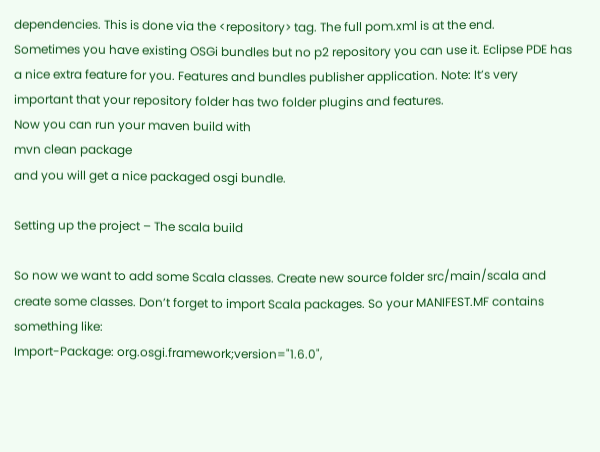dependencies. This is done via the <repository> tag. The full pom.xml is at the end.
Sometimes you have existing OSGi bundles but no p2 repository you can use it. Eclipse PDE has a nice extra feature for you. Features and bundles publisher application. Note: It’s very important that your repository folder has two folder plugins and features.
Now you can run your maven build with
mvn clean package
and you will get a nice packaged osgi bundle.

Setting up the project – The scala build

So now we want to add some Scala classes. Create new source folder src/main/scala and create some classes. Don’t forget to import Scala packages. So your MANIFEST.MF contains something like:
Import-Package: org.osgi.framework;version="1.6.0",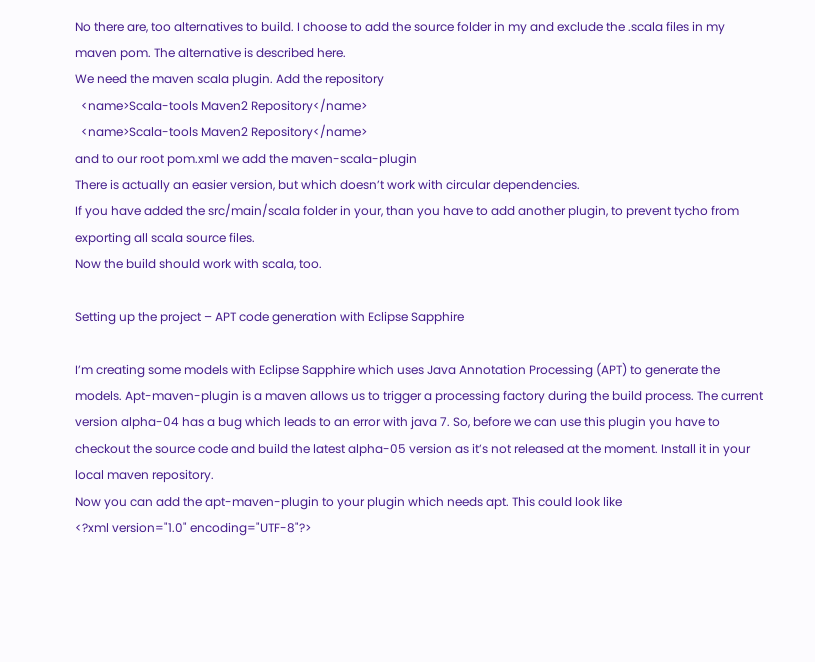No there are, too alternatives to build. I choose to add the source folder in my and exclude the .scala files in my maven pom. The alternative is described here.
We need the maven scala plugin. Add the repository
  <name>Scala-tools Maven2 Repository</name>
  <name>Scala-tools Maven2 Repository</name>
and to our root pom.xml we add the maven-scala-plugin
There is actually an easier version, but which doesn’t work with circular dependencies.
If you have added the src/main/scala folder in your, than you have to add another plugin, to prevent tycho from exporting all scala source files.
Now the build should work with scala, too.

Setting up the project – APT code generation with Eclipse Sapphire

I’m creating some models with Eclipse Sapphire which uses Java Annotation Processing (APT) to generate the models. Apt-maven-plugin is a maven allows us to trigger a processing factory during the build process. The current version alpha-04 has a bug which leads to an error with java 7. So, before we can use this plugin you have to checkout the source code and build the latest alpha-05 version as it’s not released at the moment. Install it in your local maven repository.
Now you can add the apt-maven-plugin to your plugin which needs apt. This could look like
<?xml version="1.0" encoding="UTF-8"?>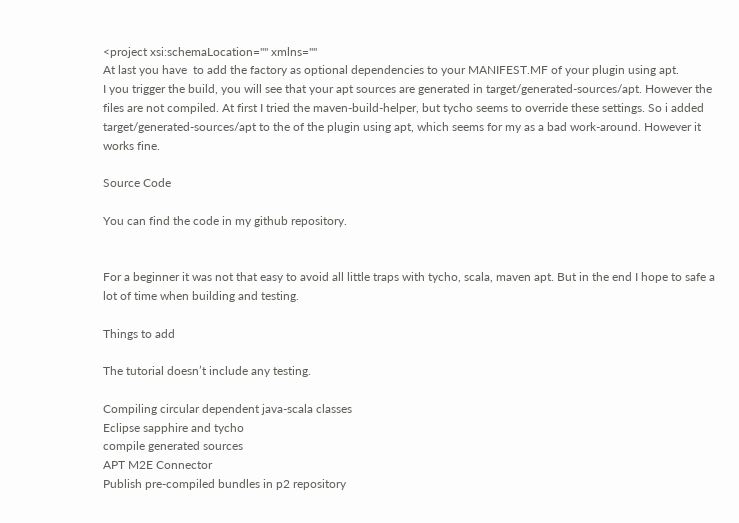<project xsi:schemaLocation="" xmlns=""
At last you have  to add the factory as optional dependencies to your MANIFEST.MF of your plugin using apt.
I you trigger the build, you will see that your apt sources are generated in target/generated-sources/apt. However the files are not compiled. At first I tried the maven-build-helper, but tycho seems to override these settings. So i added target/generated-sources/apt to the of the plugin using apt, which seems for my as a bad work-around. However it works fine.

Source Code

You can find the code in my github repository.


For a beginner it was not that easy to avoid all little traps with tycho, scala, maven apt. But in the end I hope to safe a lot of time when building and testing.

Things to add

The tutorial doesn’t include any testing.

Compiling circular dependent java-scala classes
Eclipse sapphire and tycho
compile generated sources
APT M2E Connector
Publish pre-compiled bundles in p2 repository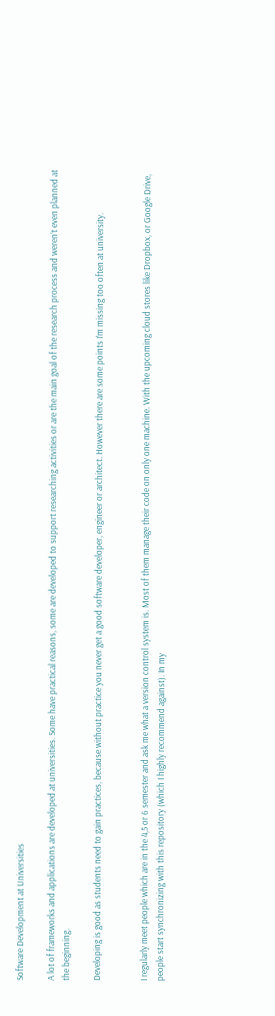Software Development at Universities

A lot of frameworks and applications are developed at universities. Some have practical reasons, some are developed to support researching activities or are the main goal of the research process and weren’t even planned at the beginning.

Developing is good as students need to gain practices, because without practice you never get a good software developer, engineer or architect. However there are some points I’m missing too often at university.


I regularly meet people which are in the 4,5 or 6 semester and ask me what a version control system is. Most of them manage their code on only one machine. With the upcoming cloud stores like Dropbox, or Google Drive, people start synchronizing with this repository (which I highly recommend against). In my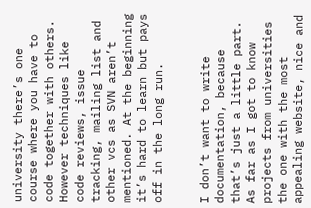university there’s one course where you have to code together with others. However techniques like code reviews, issue tracking, mailing list and other vcs as SVN aren’t mentioned. At the beginning it’s hard to learn but pays off in the long run.


I don’t want to write documentation, because that’s just a little part. As far as I got to know projects from universities the one with the most appealing website, nice and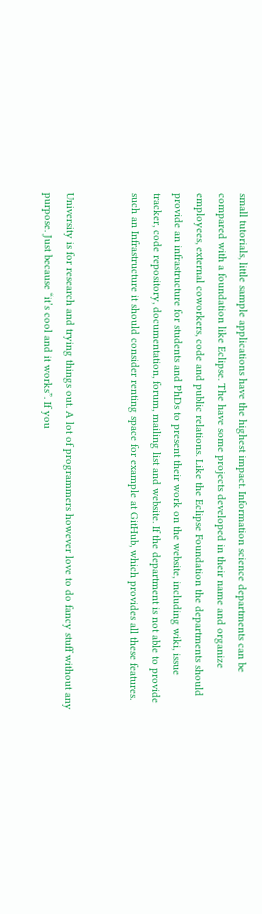small tutorials, little sample applications have the highest impact. Information science departments can be compared with a foundation like Eclipse. The have some projects developed in their name and organize employees, external coworkers, code and public relations. Like the Eclipse Foundation the departments should provide an infrastructure for students and PhDs to present their work on the website, including wiki, issue tracker, code repository, documentation, forum, mailing list and website. If the department is not able to provide such an Infrastructure it should consider renting space for example at GitHub, which provides all these features.


University is for research and trying things out. A lot of programmers however love to do fancy stuff without any purpose. Just because “it’s cool and it works”. If you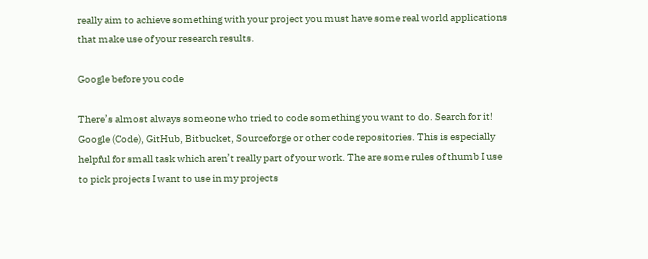really aim to achieve something with your project you must have some real world applications that make use of your research results.

Google before you code

There’s almost always someone who tried to code something you want to do. Search for it! Google (Code), GitHub, Bitbucket, Sourceforge or other code repositories. This is especially helpful for small task which aren’t really part of your work. The are some rules of thumb I use to pick projects I want to use in my projects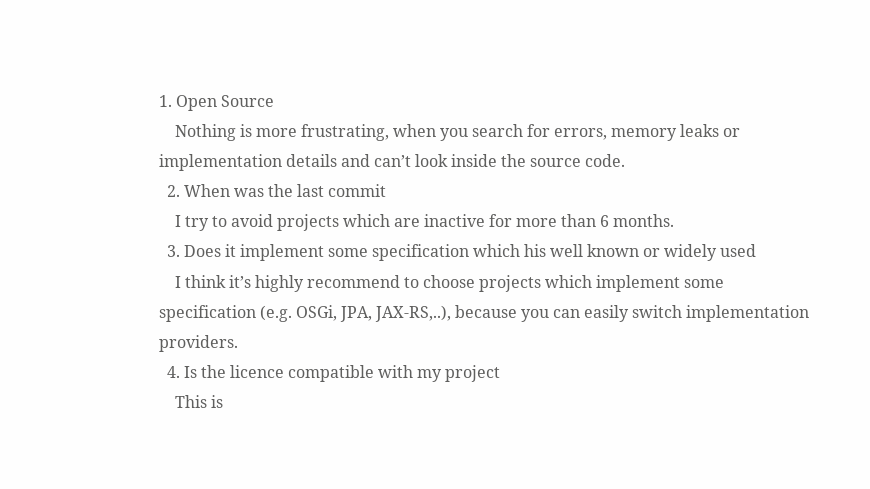1. Open Source
    Nothing is more frustrating, when you search for errors, memory leaks or implementation details and can’t look inside the source code.
  2. When was the last commit
    I try to avoid projects which are inactive for more than 6 months.
  3. Does it implement some specification which his well known or widely used
    I think it’s highly recommend to choose projects which implement some specification (e.g. OSGi, JPA, JAX-RS,..), because you can easily switch implementation providers.
  4. Is the licence compatible with my project
    This is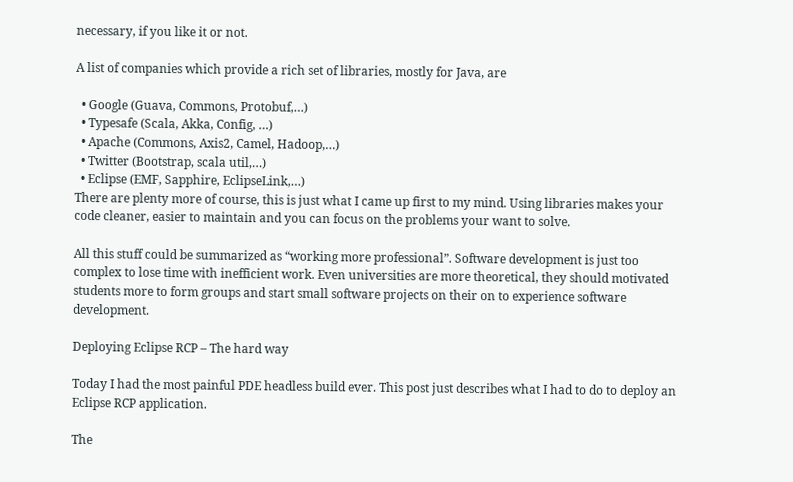necessary, if you like it or not.

A list of companies which provide a rich set of libraries, mostly for Java, are

  • Google (Guava, Commons, Protobuf,…)
  • Typesafe (Scala, Akka, Config, …)
  • Apache (Commons, Axis2, Camel, Hadoop,…)
  • Twitter (Bootstrap, scala util,…)
  • Eclipse (EMF, Sapphire, EclipseLink,…)
There are plenty more of course, this is just what I came up first to my mind. Using libraries makes your code cleaner, easier to maintain and you can focus on the problems your want to solve.

All this stuff could be summarized as “working more professional”. Software development is just too complex to lose time with inefficient work. Even universities are more theoretical, they should motivated students more to form groups and start small software projects on their on to experience software development.

Deploying Eclipse RCP – The hard way

Today I had the most painful PDE headless build ever. This post just describes what I had to do to deploy an Eclipse RCP application.

The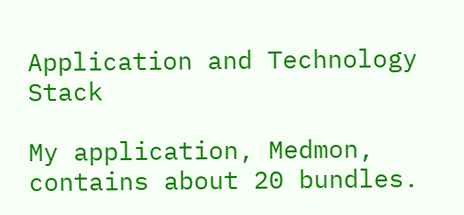Application and Technology Stack

My application, Medmon, contains about 20 bundles.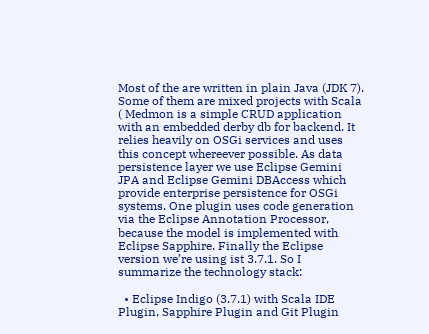Most of the are written in plain Java (JDK 7). Some of them are mixed projects with Scala ( Medmon is a simple CRUD application with an embedded derby db for backend. It relies heavily on OSGi services and uses this concept whereever possible. As data persistence layer we use Eclipse Gemini JPA and Eclipse Gemini DBAccess which provide enterprise persistence for OSGi systems. One plugin uses code generation via the Eclipse Annotation Processor, because the model is implemented with Eclipse Sapphire. Finally the Eclipse version we’re using ist 3.7.1. So I summarize the technology stack:

  • Eclipse Indigo (3.7.1) with Scala IDE Plugin, Sapphire Plugin and Git Plugin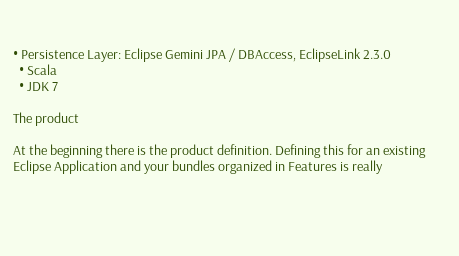• Persistence Layer: Eclipse Gemini JPA / DBAccess, EclipseLink 2.3.0
  • Scala
  • JDK 7

The product

At the beginning there is the product definition. Defining this for an existing Eclipse Application and your bundles organized in Features is really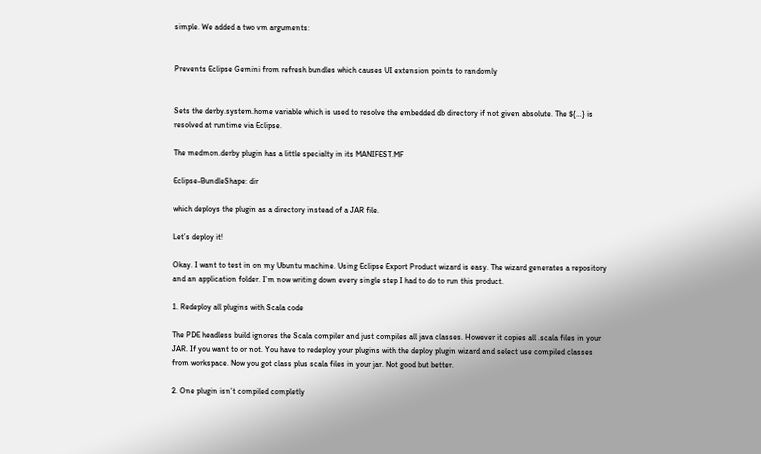simple. We added a two vm arguments:


Prevents Eclipse Gemini from refresh bundles which causes UI extension points to randomly


Sets the derby.system.home variable which is used to resolve the embedded db directory if not given absolute. The ${…} is resolved at runtime via Eclipse.

The medmon.derby plugin has a little specialty in its MANIFEST.MF

Eclipse-BundleShape: dir

which deploys the plugin as a directory instead of a JAR file.

Let’s deploy it!

Okay. I want to test in on my Ubuntu machine. Using Eclipse Export Product wizard is easy. The wizard generates a repository and an application folder. I’m now writing down every single step I had to do to run this product.

1. Redeploy all plugins with Scala code

The PDE headless build ignores the Scala compiler and just compiles all java classes. However it copies all .scala files in your JAR. If you want to or not. You have to redeploy your plugins with the deploy plugin wizard and select use compiled classes from workspace. Now you got class plus scala files in your jar. Not good but better.

2. One plugin isn’t compiled completly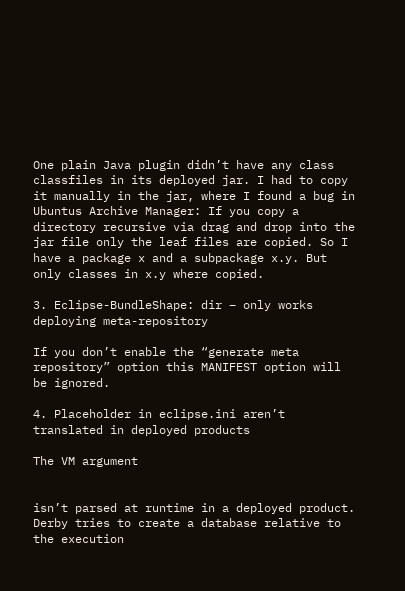One plain Java plugin didn’t have any class classfiles in its deployed jar. I had to copy it manually in the jar, where I found a bug in Ubuntus Archive Manager: If you copy a directory recursive via drag and drop into the jar file only the leaf files are copied. So I have a package x and a subpackage x.y. But only classes in x.y where copied.

3. Eclipse-BundleShape: dir – only works deploying meta-repository

If you don’t enable the “generate meta repository” option this MANIFEST option will be ignored.

4. Placeholder in eclipse.ini aren’t translated in deployed products

The VM argument


isn’t parsed at runtime in a deployed product. Derby tries to create a database relative to the execution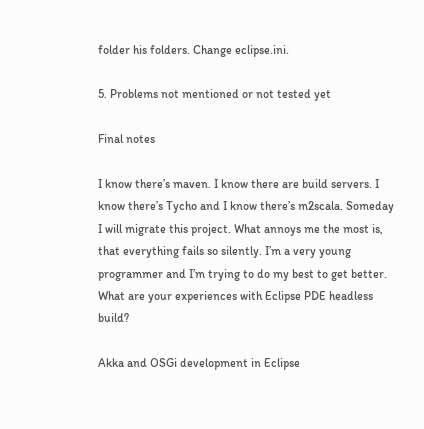folder his folders. Change eclipse.ini.

5. Problems not mentioned or not tested yet

Final notes

I know there’s maven. I know there are build servers. I know there’s Tycho and I know there’s m2scala. Someday I will migrate this project. What annoys me the most is, that everything fails so silently. I’m a very young programmer and I’m trying to do my best to get better. What are your experiences with Eclipse PDE headless build?

Akka and OSGi development in Eclipse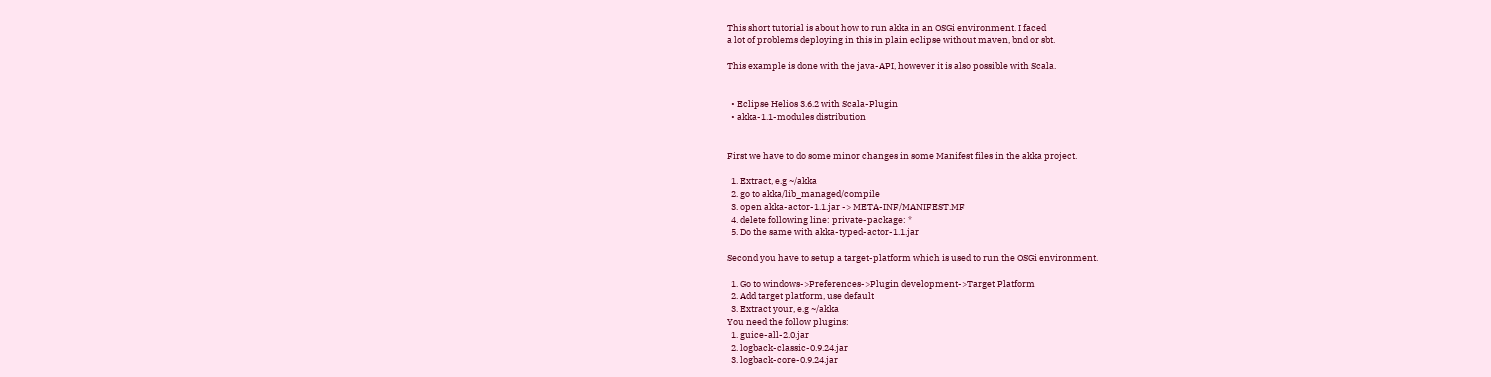This short tutorial is about how to run akka in an OSGi environment. I faced
a lot of problems deploying in this in plain eclipse without maven, bnd or sbt.

This example is done with the java-API, however it is also possible with Scala.


  • Eclipse Helios 3.6.2 with Scala-Plugin
  • akka-1.1-modules distribution


First we have to do some minor changes in some Manifest files in the akka project.

  1. Extract, e.g ~/akka
  2. go to akka/lib_managed/compile
  3. open akka-actor-1.1.jar -> META-INF/MANIFEST.MF
  4. delete following line: private-package: *
  5. Do the same with akka-typed-actor-1.1.jar

Second you have to setup a target-platform which is used to run the OSGi environment.

  1. Go to windows->Preferences->Plugin development->Target Platform
  2. Add target platform, use default
  3. Extract your, e.g ~/akka
You need the follow plugins:
  1. guice-all-2.0.jar
  2. logback-classic-0.9.24.jar
  3. logback-core-0.9.24.jar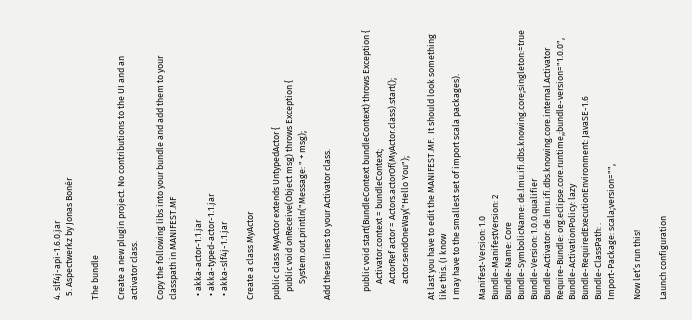4. slf4j-api-1.6.0.jar
  5. Aspectwerkz by Jonas Bonér

The bundle

Create a new plugin project. No contributions to the UI and an activator class.

Copy the following libs into your bundle and add them to your classpath in MANIFEST.MF

  • akka-actor-1.1.jar
  • akka-typed-actor-1.1.jar
  • akka-slf4j-1.1.jar

Create a class MyActor

public class MyActor extends UntypedActor {
    public void onReceive(Object msg) throws Exception {
        System.out.println("Message: " + msg);

Add these lines to your Activator class.


    public void start(BundleContext bundleContext) throws Exception {
        Activator.context = bundleContext;
        ActorRef actor = Actors.actorOf(MyActor.class).start();
        actor.sendOneWay("Hello You");

At last you have to edit the MANIFEST.MF.  It should look something like this. (I know
I may have to the smallest set of import scala packages).

Manifest-Version: 1.0
Bundle-ManifestVersion: 2
Bundle-Name: Core
Bundle-SymbolicName: de.lmu.ifi.dbs.knowing.core;singleton:=true
Bundle-Version: 1.0.0.qualifier
Bundle-Activator: de.lmu.ifi.dbs.knowing.core.internal.Activator
Require-Bundle: org.eclipse.core.runtime,;bundle-version="1.0.0",
Bundle-ActivationPolicy: lazy
Bundle-RequiredExecutionEnvironment: JavaSE-1.6
Bundle-ClassPath: .
Import-Package: scala;version="",

Now let’s run this!

Launch configuration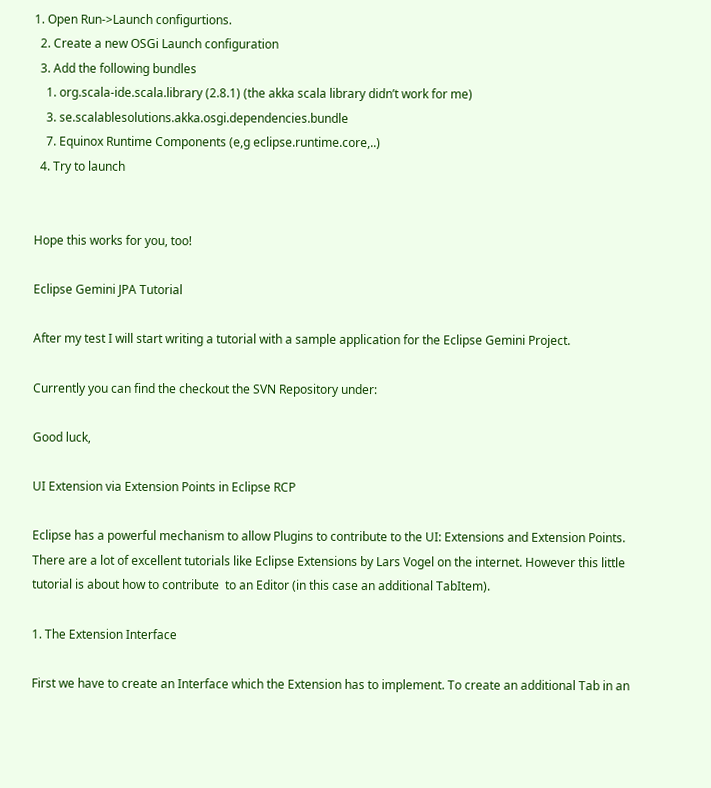1. Open Run->Launch configurtions.
  2. Create a new OSGi Launch configuration
  3. Add the following bundles
    1. org.scala-ide.scala.library (2.8.1) (the akka scala library didn’t work for me)
    3. se.scalablesolutions.akka.osgi.dependencies.bundle
    7. Equinox Runtime Components (e,g eclipse.runtime.core,..)
  4. Try to launch


Hope this works for you, too!

Eclipse Gemini JPA Tutorial

After my test I will start writing a tutorial with a sample application for the Eclipse Gemini Project.

Currently you can find the checkout the SVN Repository under:

Good luck,

UI Extension via Extension Points in Eclipse RCP

Eclipse has a powerful mechanism to allow Plugins to contribute to the UI: Extensions and Extension Points. There are a lot of excellent tutorials like Eclipse Extensions by Lars Vogel on the internet. However this little tutorial is about how to contribute  to an Editor (in this case an additional TabItem).

1. The Extension Interface

First we have to create an Interface which the Extension has to implement. To create an additional Tab in an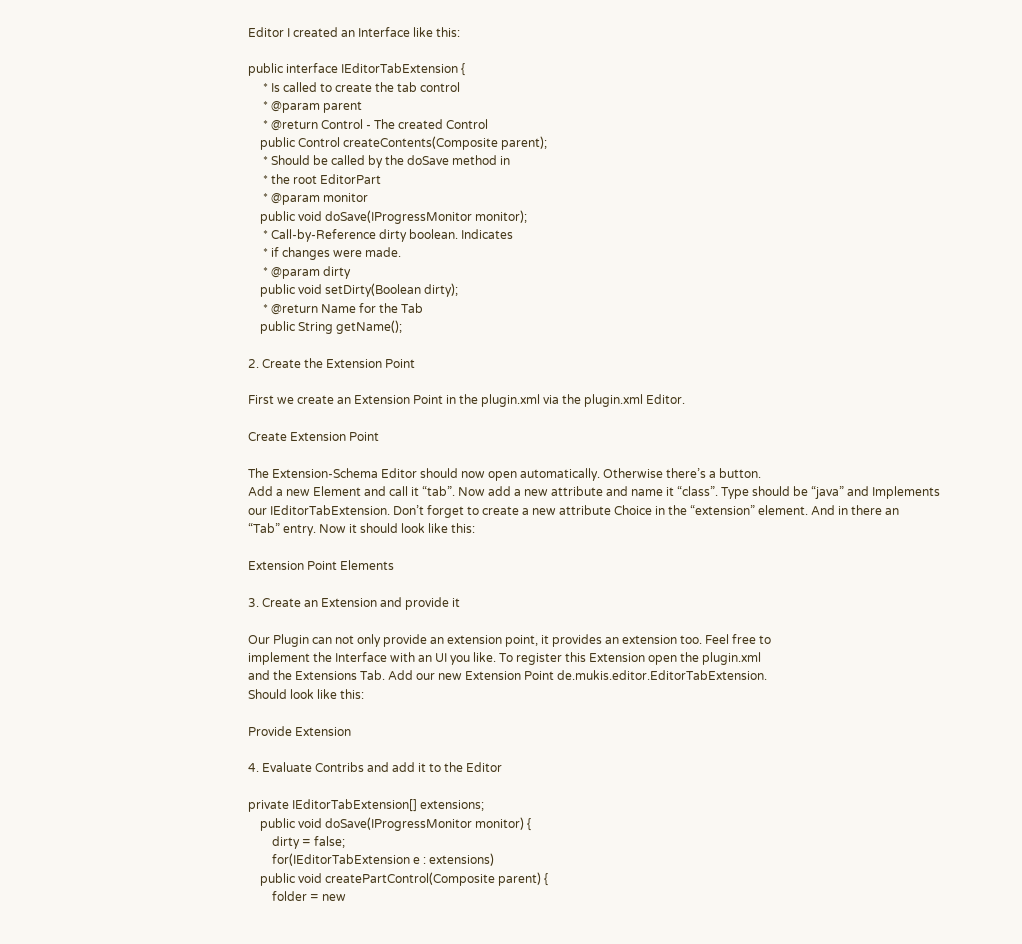Editor I created an Interface like this:

public interface IEditorTabExtension {
     * Is called to create the tab control
     * @param parent
     * @return Control - The created Control
    public Control createContents(Composite parent);
     * Should be called by the doSave method in
     * the root EditorPart
     * @param monitor
    public void doSave(IProgressMonitor monitor);
     * Call-by-Reference dirty boolean. Indicates
     * if changes were made.
     * @param dirty
    public void setDirty(Boolean dirty);
     * @return Name for the Tab
    public String getName();

2. Create the Extension Point

First we create an Extension Point in the plugin.xml via the plugin.xml Editor.

Create Extension Point

The Extension-Schema Editor should now open automatically. Otherwise there’s a button.
Add a new Element and call it “tab”. Now add a new attribute and name it “class”. Type should be “java” and Implements
our IEditorTabExtension. Don’t forget to create a new attribute Choice in the “extension” element. And in there an
“Tab” entry. Now it should look like this:

Extension Point Elements

3. Create an Extension and provide it

Our Plugin can not only provide an extension point, it provides an extension too. Feel free to
implement the Interface with an UI you like. To register this Extension open the plugin.xml
and the Extensions Tab. Add our new Extension Point de.mukis.editor.EditorTabExtension.
Should look like this:

Provide Extension

4. Evaluate Contribs and add it to the Editor

private IEditorTabExtension[] extensions;
    public void doSave(IProgressMonitor monitor) {
        dirty = false;
        for(IEditorTabExtension e : extensions)
    public void createPartControl(Composite parent) {
        folder = new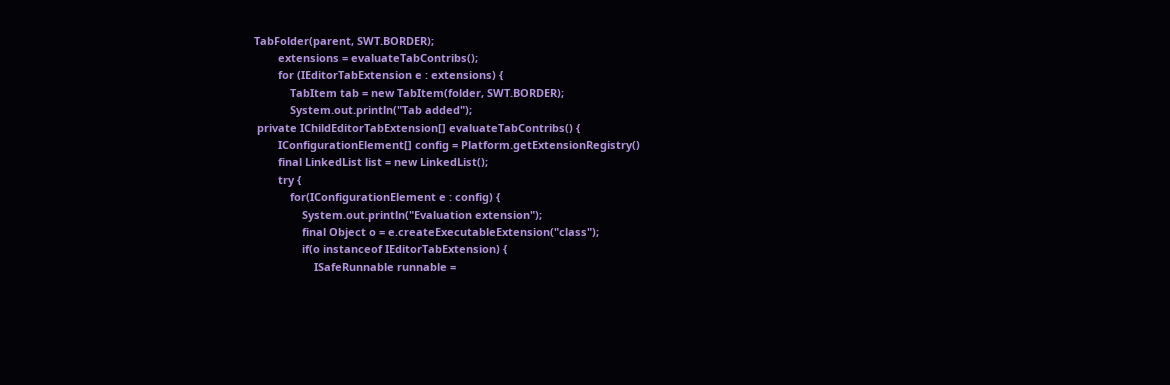TabFolder(parent, SWT.BORDER);
        extensions = evaluateTabContribs();
        for (IEditorTabExtension e : extensions) {
            TabItem tab = new TabItem(folder, SWT.BORDER);
            System.out.println("Tab added");
 private IChildEditorTabExtension[] evaluateTabContribs() {
        IConfigurationElement[] config = Platform.getExtensionRegistry()
        final LinkedList list = new LinkedList();
        try {
            for(IConfigurationElement e : config) {
                System.out.println("Evaluation extension");
                final Object o = e.createExecutableExtension("class");
                if(o instanceof IEditorTabExtension) {
                    ISafeRunnable runnable =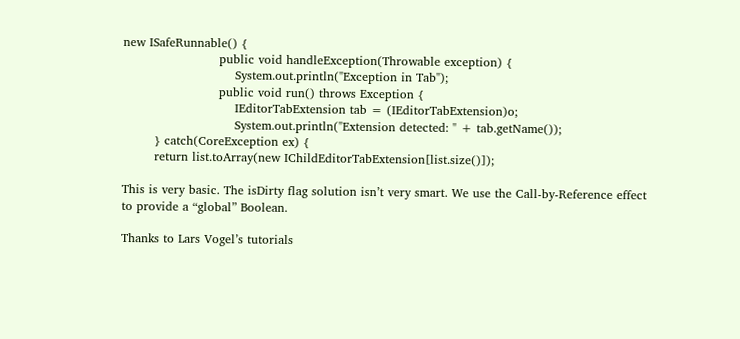new ISafeRunnable() {
                        public void handleException(Throwable exception) {
                            System.out.println("Exception in Tab");
                        public void run() throws Exception {
                            IEditorTabExtension tab = (IEditorTabExtension)o;
                            System.out.println("Extension detected: " + tab.getName());
        } catch(CoreException ex) {
        return list.toArray(new IChildEditorTabExtension[list.size()]);

This is very basic. The isDirty flag solution isn’t very smart. We use the Call-by-Reference effect
to provide a “global” Boolean.

Thanks to Lars Vogel’s tutorials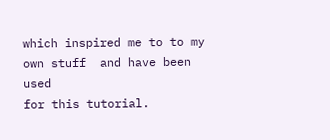which inspired me to to my own stuff  and have been used
for this tutorial.